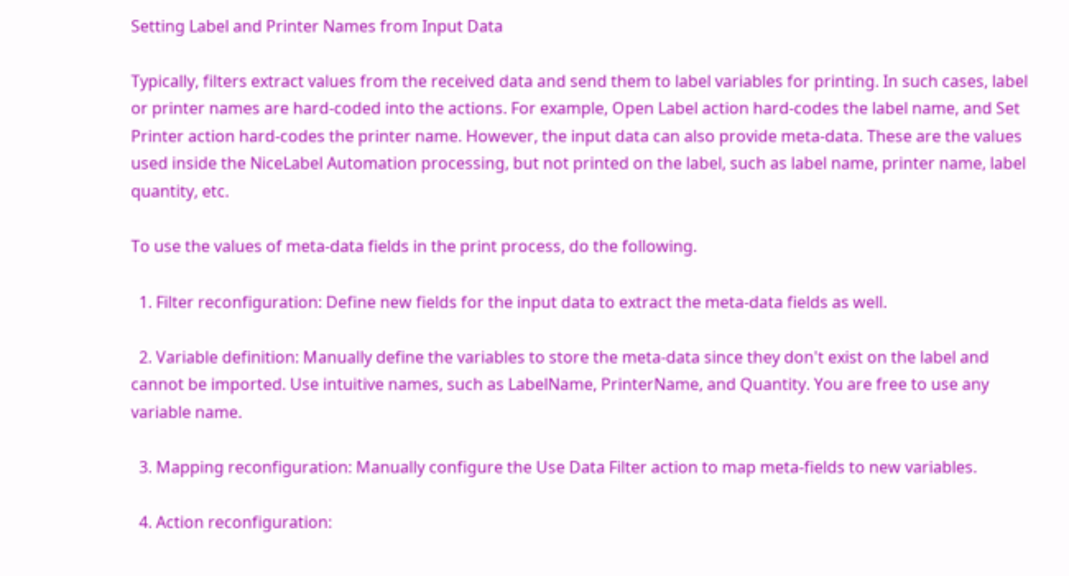Setting Label and Printer Names from Input Data

Typically, filters extract values from the received data and send them to label variables for printing. In such cases, label or printer names are hard-coded into the actions. For example, Open Label action hard-codes the label name, and Set Printer action hard-codes the printer name. However, the input data can also provide meta-data. These are the values used inside the NiceLabel Automation processing, but not printed on the label, such as label name, printer name, label quantity, etc.

To use the values of meta-data fields in the print process, do the following.

  1. Filter reconfiguration: Define new fields for the input data to extract the meta-data fields as well.

  2. Variable definition: Manually define the variables to store the meta-data since they don't exist on the label and cannot be imported. Use intuitive names, such as LabelName, PrinterName, and Quantity. You are free to use any variable name.

  3. Mapping reconfiguration: Manually configure the Use Data Filter action to map meta-fields to new variables.

  4. Action reconfiguration: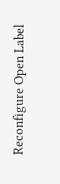Reconfigure Open Label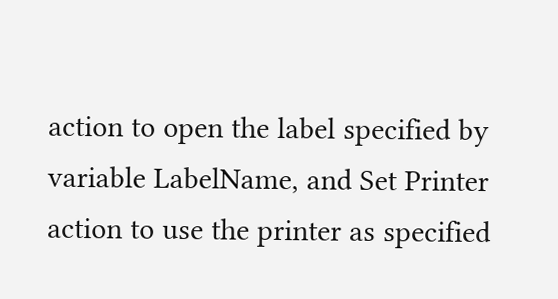action to open the label specified by variable LabelName, and Set Printer action to use the printer as specified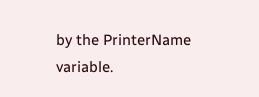by the PrinterName variable.